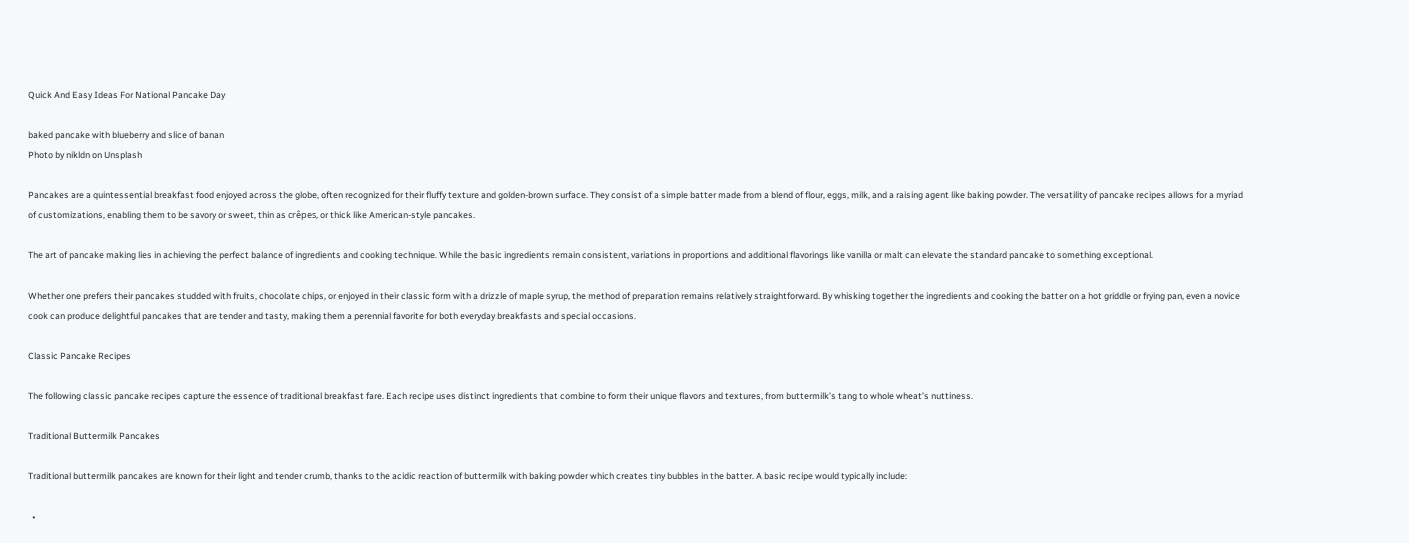Quick And Easy Ideas For National Pancake Day

baked pancake with blueberry and slice of banan
Photo by nikldn on Unsplash

Pancakes are a quintessential breakfast food enjoyed across the globe, often recognized for their fluffy texture and golden-brown surface. They consist of a simple batter made from a blend of flour, eggs, milk, and a raising agent like baking powder. The versatility of pancake recipes allows for a myriad of customizations, enabling them to be savory or sweet, thin as crêpes, or thick like American-style pancakes.

The art of pancake making lies in achieving the perfect balance of ingredients and cooking technique. While the basic ingredients remain consistent, variations in proportions and additional flavorings like vanilla or malt can elevate the standard pancake to something exceptional.

Whether one prefers their pancakes studded with fruits, chocolate chips, or enjoyed in their classic form with a drizzle of maple syrup, the method of preparation remains relatively straightforward. By whisking together the ingredients and cooking the batter on a hot griddle or frying pan, even a novice cook can produce delightful pancakes that are tender and tasty, making them a perennial favorite for both everyday breakfasts and special occasions.

Classic Pancake Recipes

The following classic pancake recipes capture the essence of traditional breakfast fare. Each recipe uses distinct ingredients that combine to form their unique flavors and textures, from buttermilk’s tang to whole wheat’s nuttiness.

Traditional Buttermilk Pancakes

Traditional buttermilk pancakes are known for their light and tender crumb, thanks to the acidic reaction of buttermilk with baking powder which creates tiny bubbles in the batter. A basic recipe would typically include:

  •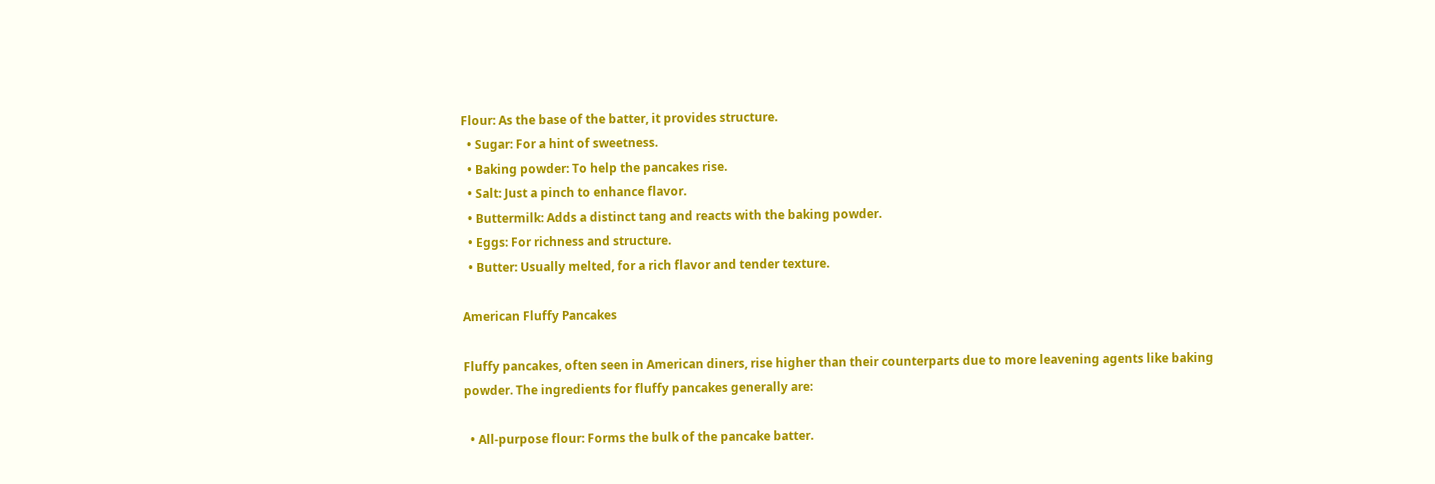Flour: As the base of the batter, it provides structure.
  • Sugar: For a hint of sweetness.
  • Baking powder: To help the pancakes rise.
  • Salt: Just a pinch to enhance flavor.
  • Buttermilk: Adds a distinct tang and reacts with the baking powder.
  • Eggs: For richness and structure.
  • Butter: Usually melted, for a rich flavor and tender texture.

American Fluffy Pancakes

Fluffy pancakes, often seen in American diners, rise higher than their counterparts due to more leavening agents like baking powder. The ingredients for fluffy pancakes generally are:

  • All-purpose flour: Forms the bulk of the pancake batter.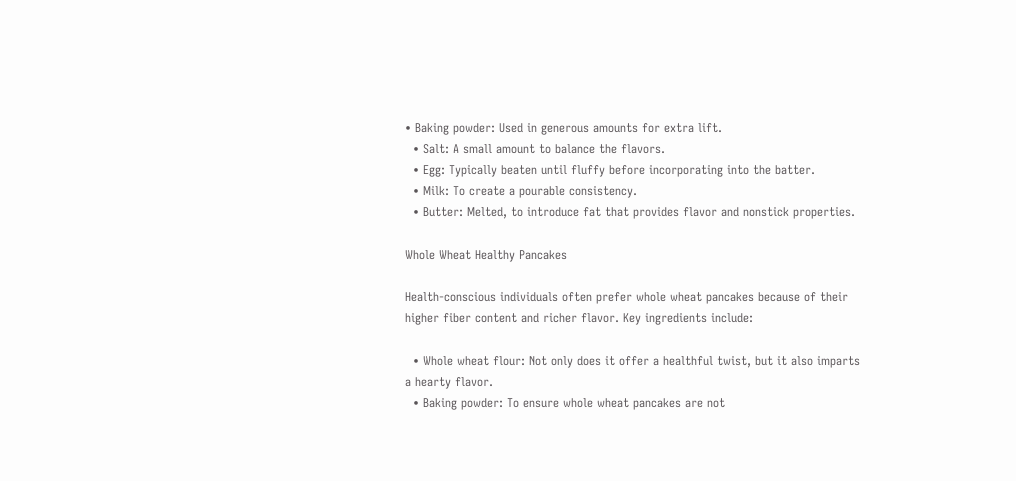• Baking powder: Used in generous amounts for extra lift.
  • Salt: A small amount to balance the flavors.
  • Egg: Typically beaten until fluffy before incorporating into the batter.
  • Milk: To create a pourable consistency.
  • Butter: Melted, to introduce fat that provides flavor and nonstick properties.

Whole Wheat Healthy Pancakes

Health-conscious individuals often prefer whole wheat pancakes because of their higher fiber content and richer flavor. Key ingredients include:

  • Whole wheat flour: Not only does it offer a healthful twist, but it also imparts a hearty flavor.
  • Baking powder: To ensure whole wheat pancakes are not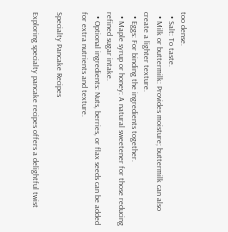too dense.
  • Salt: To taste.
  • Milk or buttermilk: Provides moisture; buttermilk can also create a lighter texture.
  • Eggs: For binding the ingredients together.
  • Maple syrup or honey: A natural sweetener for those reducing refined sugar intake.
  • Optional ingredients: Nuts, berries, or flax seeds can be added for extra nutrients and texture.

Specialty Pancake Recipes

Exploring specialty pancake recipes offers a delightful twist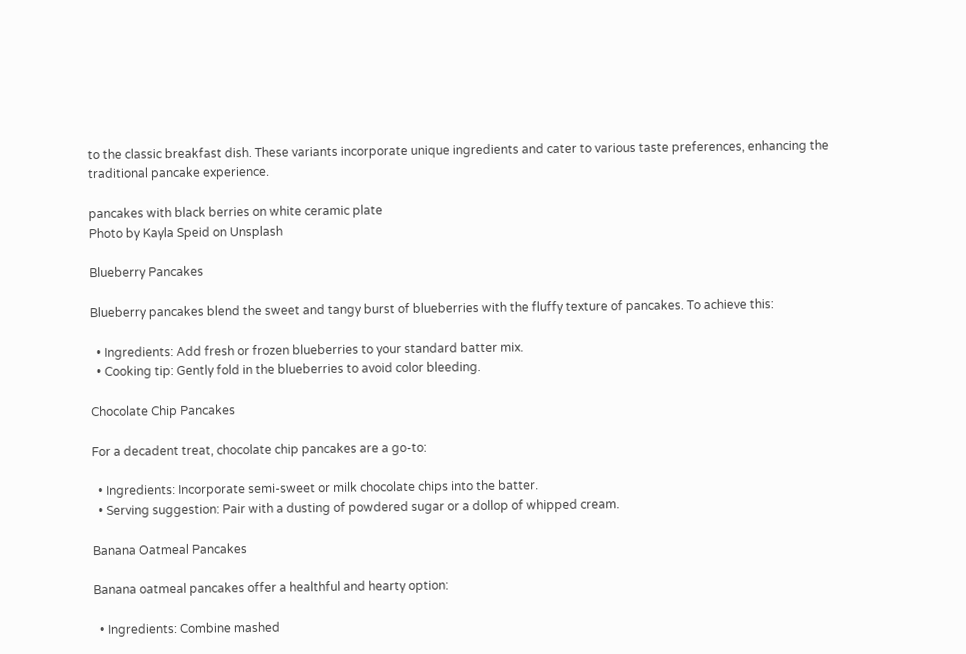to the classic breakfast dish. These variants incorporate unique ingredients and cater to various taste preferences, enhancing the traditional pancake experience.

pancakes with black berries on white ceramic plate
Photo by Kayla Speid on Unsplash

Blueberry Pancakes

Blueberry pancakes blend the sweet and tangy burst of blueberries with the fluffy texture of pancakes. To achieve this:

  • Ingredients: Add fresh or frozen blueberries to your standard batter mix.
  • Cooking tip: Gently fold in the blueberries to avoid color bleeding.

Chocolate Chip Pancakes

For a decadent treat, chocolate chip pancakes are a go-to:

  • Ingredients: Incorporate semi-sweet or milk chocolate chips into the batter.
  • Serving suggestion: Pair with a dusting of powdered sugar or a dollop of whipped cream.

Banana Oatmeal Pancakes

Banana oatmeal pancakes offer a healthful and hearty option:

  • Ingredients: Combine mashed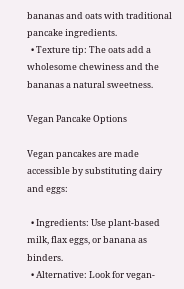bananas and oats with traditional pancake ingredients.
  • Texture tip: The oats add a wholesome chewiness and the bananas a natural sweetness.

Vegan Pancake Options

Vegan pancakes are made accessible by substituting dairy and eggs:

  • Ingredients: Use plant-based milk, flax eggs, or banana as binders.
  • Alternative: Look for vegan-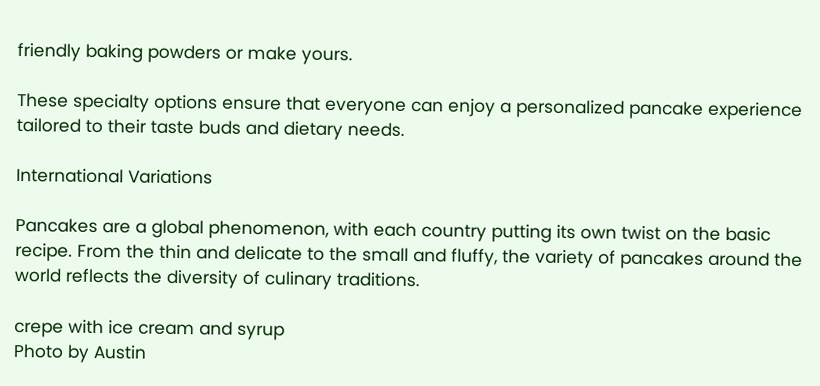friendly baking powders or make yours.

These specialty options ensure that everyone can enjoy a personalized pancake experience tailored to their taste buds and dietary needs.

International Variations

Pancakes are a global phenomenon, with each country putting its own twist on the basic recipe. From the thin and delicate to the small and fluffy, the variety of pancakes around the world reflects the diversity of culinary traditions.

crepe with ice cream and syrup
Photo by Austin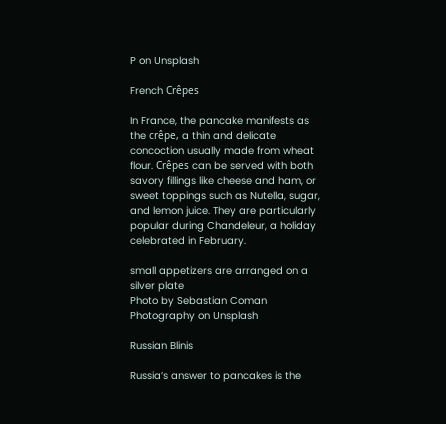P on Unsplash

French Crêpes

In France, the pancake manifests as the crêpe, a thin and delicate concoction usually made from wheat flour. Crêpes can be served with both savory fillings like cheese and ham, or sweet toppings such as Nutella, sugar, and lemon juice. They are particularly popular during Chandeleur, a holiday celebrated in February.

small appetizers are arranged on a silver plate
Photo by Sebastian Coman Photography on Unsplash

Russian Blinis

Russia’s answer to pancakes is the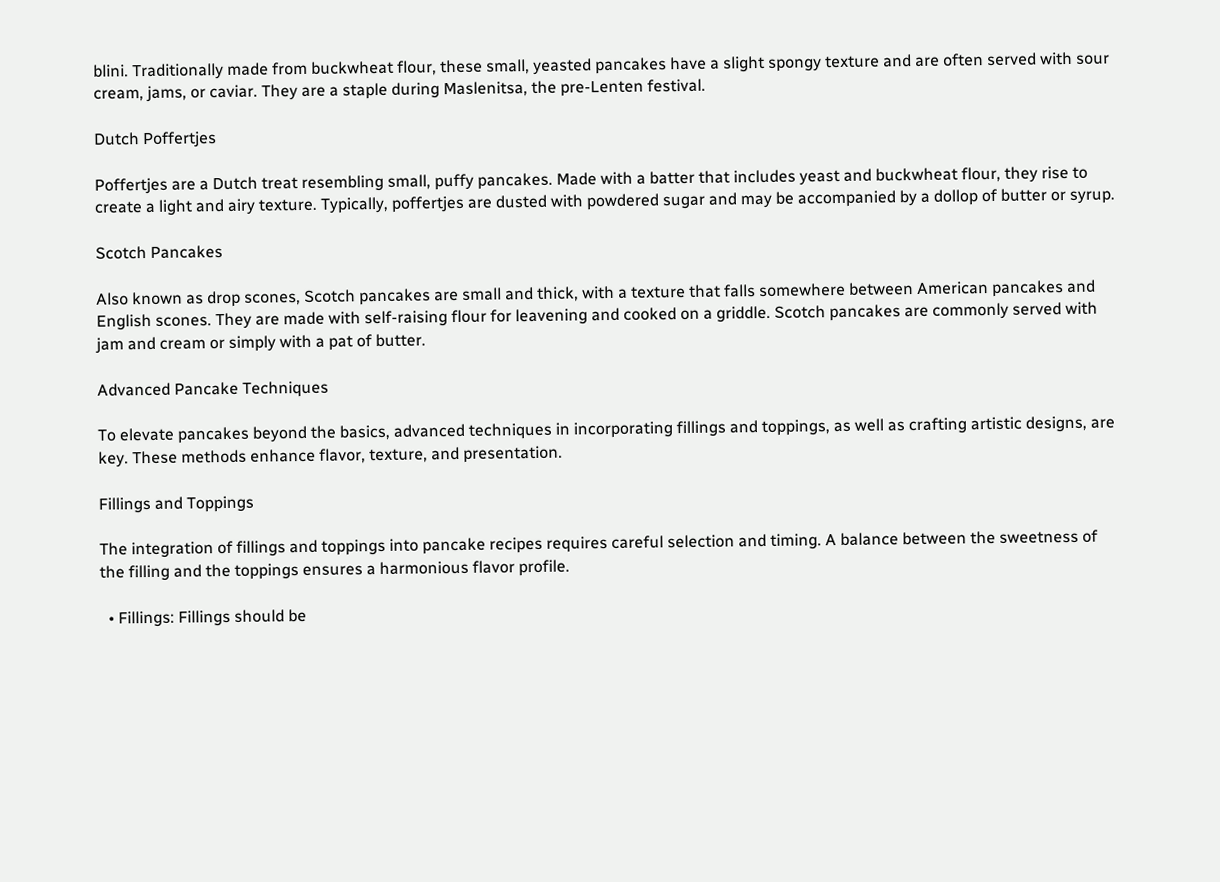blini. Traditionally made from buckwheat flour, these small, yeasted pancakes have a slight spongy texture and are often served with sour cream, jams, or caviar. They are a staple during Maslenitsa, the pre-Lenten festival.

Dutch Poffertjes

Poffertjes are a Dutch treat resembling small, puffy pancakes. Made with a batter that includes yeast and buckwheat flour, they rise to create a light and airy texture. Typically, poffertjes are dusted with powdered sugar and may be accompanied by a dollop of butter or syrup.

Scotch Pancakes

Also known as drop scones, Scotch pancakes are small and thick, with a texture that falls somewhere between American pancakes and English scones. They are made with self-raising flour for leavening and cooked on a griddle. Scotch pancakes are commonly served with jam and cream or simply with a pat of butter.

Advanced Pancake Techniques

To elevate pancakes beyond the basics, advanced techniques in incorporating fillings and toppings, as well as crafting artistic designs, are key. These methods enhance flavor, texture, and presentation.

Fillings and Toppings

The integration of fillings and toppings into pancake recipes requires careful selection and timing. A balance between the sweetness of the filling and the toppings ensures a harmonious flavor profile.

  • Fillings: Fillings should be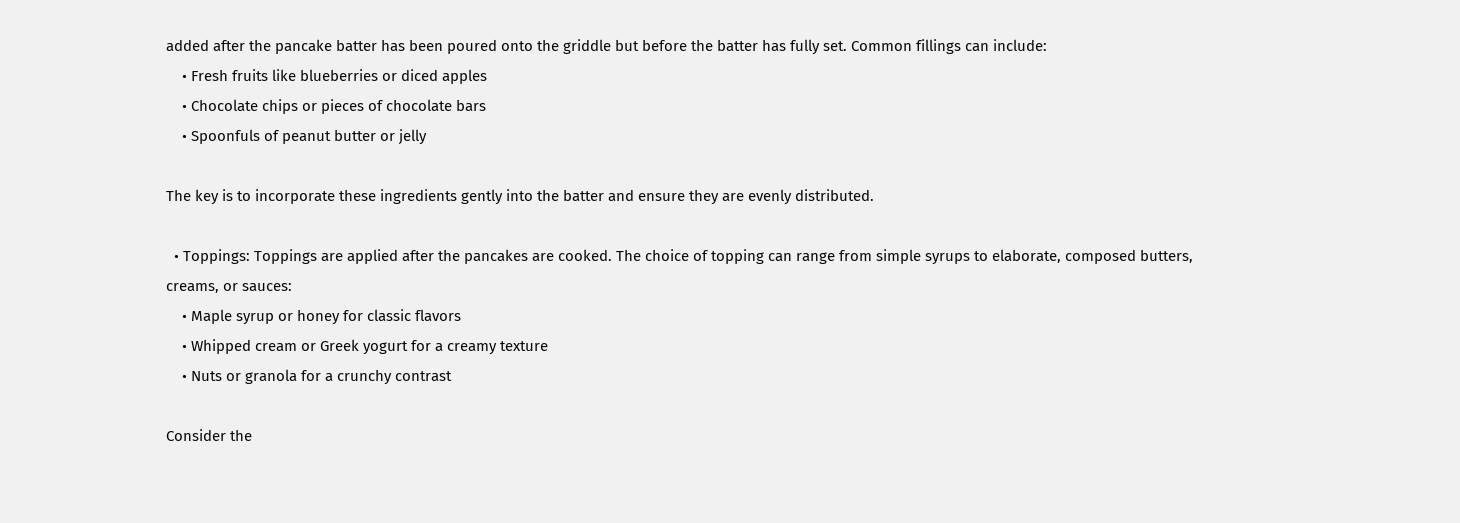added after the pancake batter has been poured onto the griddle but before the batter has fully set. Common fillings can include:
    • Fresh fruits like blueberries or diced apples
    • Chocolate chips or pieces of chocolate bars
    • Spoonfuls of peanut butter or jelly

The key is to incorporate these ingredients gently into the batter and ensure they are evenly distributed.

  • Toppings: Toppings are applied after the pancakes are cooked. The choice of topping can range from simple syrups to elaborate, composed butters, creams, or sauces:
    • Maple syrup or honey for classic flavors
    • Whipped cream or Greek yogurt for a creamy texture
    • Nuts or granola for a crunchy contrast

Consider the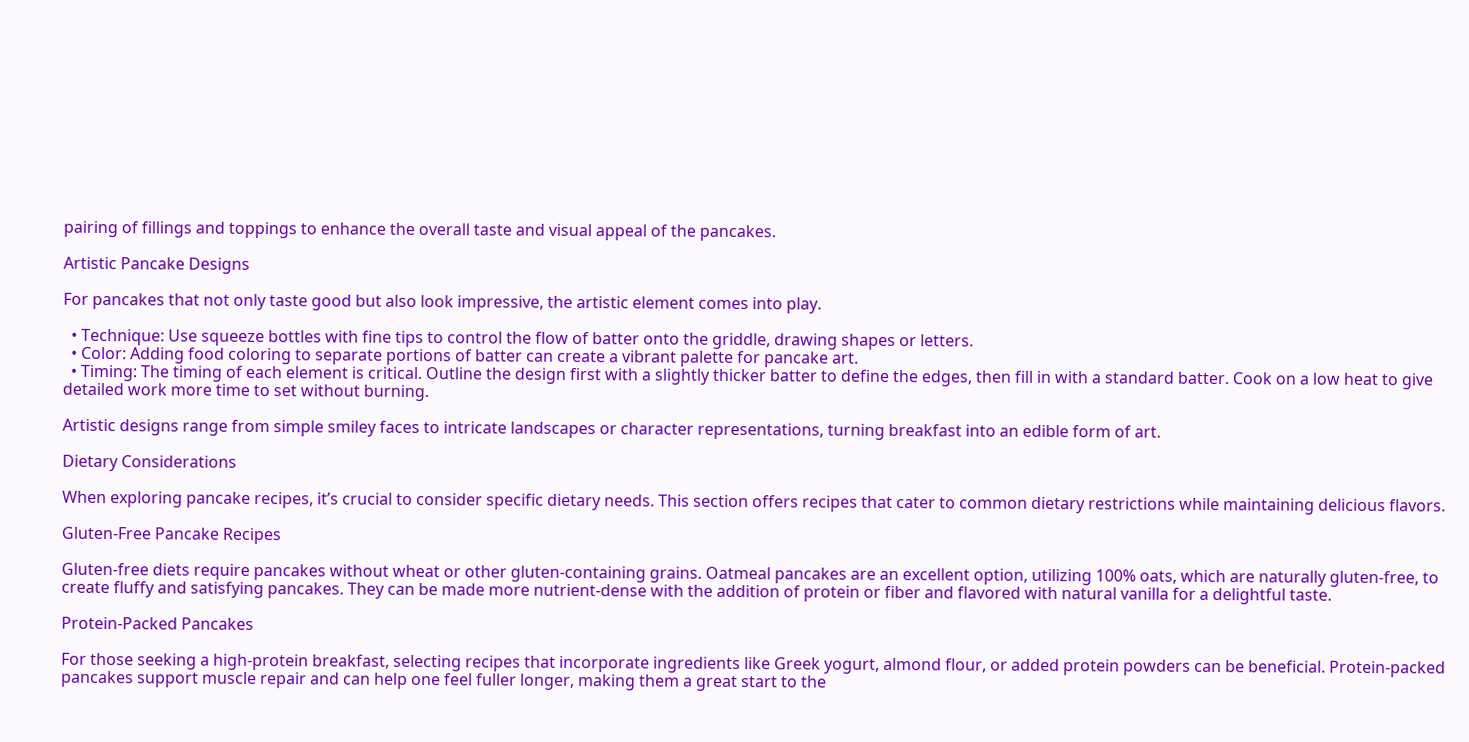pairing of fillings and toppings to enhance the overall taste and visual appeal of the pancakes.

Artistic Pancake Designs

For pancakes that not only taste good but also look impressive, the artistic element comes into play.

  • Technique: Use squeeze bottles with fine tips to control the flow of batter onto the griddle, drawing shapes or letters.
  • Color: Adding food coloring to separate portions of batter can create a vibrant palette for pancake art.
  • Timing: The timing of each element is critical. Outline the design first with a slightly thicker batter to define the edges, then fill in with a standard batter. Cook on a low heat to give detailed work more time to set without burning.

Artistic designs range from simple smiley faces to intricate landscapes or character representations, turning breakfast into an edible form of art.

Dietary Considerations

When exploring pancake recipes, it’s crucial to consider specific dietary needs. This section offers recipes that cater to common dietary restrictions while maintaining delicious flavors.

Gluten-Free Pancake Recipes

Gluten-free diets require pancakes without wheat or other gluten-containing grains. Oatmeal pancakes are an excellent option, utilizing 100% oats, which are naturally gluten-free, to create fluffy and satisfying pancakes. They can be made more nutrient-dense with the addition of protein or fiber and flavored with natural vanilla for a delightful taste.

Protein-Packed Pancakes

For those seeking a high-protein breakfast, selecting recipes that incorporate ingredients like Greek yogurt, almond flour, or added protein powders can be beneficial. Protein-packed pancakes support muscle repair and can help one feel fuller longer, making them a great start to the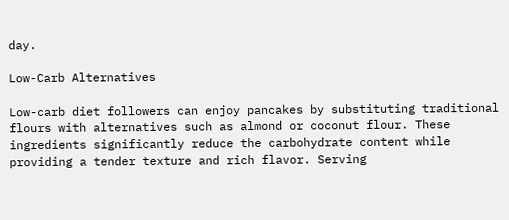day.

Low-Carb Alternatives

Low-carb diet followers can enjoy pancakes by substituting traditional flours with alternatives such as almond or coconut flour. These ingredients significantly reduce the carbohydrate content while providing a tender texture and rich flavor. Serving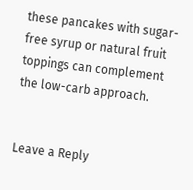these pancakes with sugar-free syrup or natural fruit toppings can complement the low-carb approach.


Leave a Reply